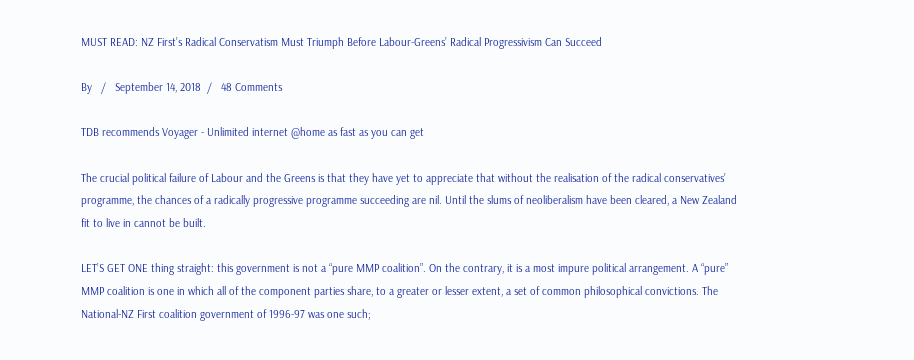MUST READ: NZ First’s Radical Conservatism Must Triumph Before Labour-Greens’ Radical Progressivism Can Succeed

By   /   September 14, 2018  /   48 Comments

TDB recommends Voyager - Unlimited internet @home as fast as you can get

The crucial political failure of Labour and the Greens is that they have yet to appreciate that without the realisation of the radical conservatives’ programme, the chances of a radically progressive programme succeeding are nil. Until the slums of neoliberalism have been cleared, a New Zealand fit to live in cannot be built.

LET’S GET ONE thing straight: this government is not a “pure MMP coalition”. On the contrary, it is a most impure political arrangement. A “pure” MMP coalition is one in which all of the component parties share, to a greater or lesser extent, a set of common philosophical convictions. The National-NZ First coalition government of 1996-97 was one such;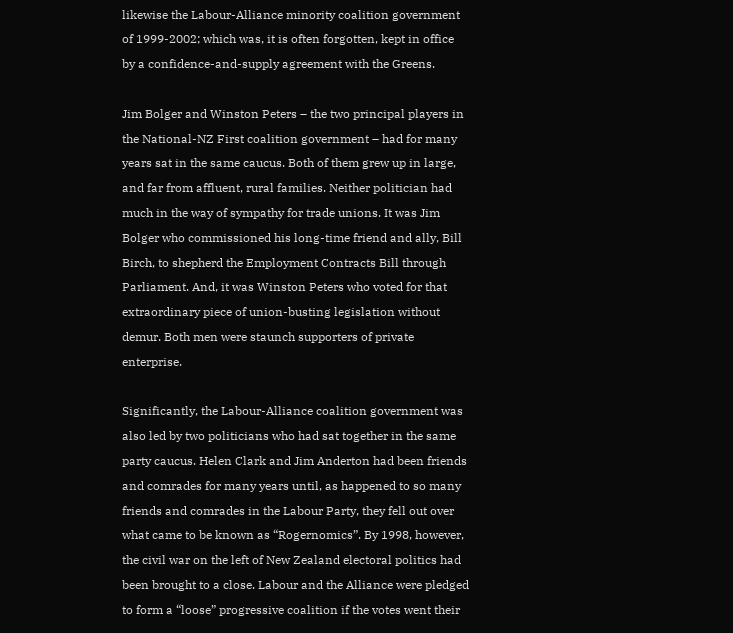likewise the Labour-Alliance minority coalition government of 1999-2002; which was, it is often forgotten, kept in office by a confidence-and-supply agreement with the Greens.

Jim Bolger and Winston Peters – the two principal players in the National-NZ First coalition government – had for many years sat in the same caucus. Both of them grew up in large, and far from affluent, rural families. Neither politician had much in the way of sympathy for trade unions. It was Jim Bolger who commissioned his long-time friend and ally, Bill Birch, to shepherd the Employment Contracts Bill through Parliament. And, it was Winston Peters who voted for that extraordinary piece of union-busting legislation without demur. Both men were staunch supporters of private enterprise.

Significantly, the Labour-Alliance coalition government was also led by two politicians who had sat together in the same party caucus. Helen Clark and Jim Anderton had been friends and comrades for many years until, as happened to so many friends and comrades in the Labour Party, they fell out over what came to be known as “Rogernomics”. By 1998, however, the civil war on the left of New Zealand electoral politics had been brought to a close. Labour and the Alliance were pledged to form a “loose” progressive coalition if the votes went their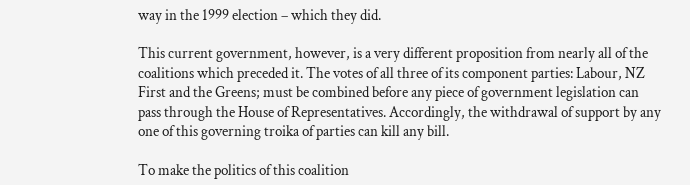way in the 1999 election – which they did.

This current government, however, is a very different proposition from nearly all of the coalitions which preceded it. The votes of all three of its component parties: Labour, NZ First and the Greens; must be combined before any piece of government legislation can pass through the House of Representatives. Accordingly, the withdrawal of support by any one of this governing troika of parties can kill any bill.

To make the politics of this coalition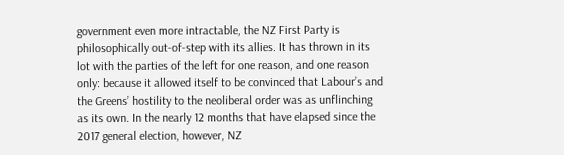government even more intractable, the NZ First Party is philosophically out-of-step with its allies. It has thrown in its lot with the parties of the left for one reason, and one reason only: because it allowed itself to be convinced that Labour’s and the Greens’ hostility to the neoliberal order was as unflinching as its own. In the nearly 12 months that have elapsed since the 2017 general election, however, NZ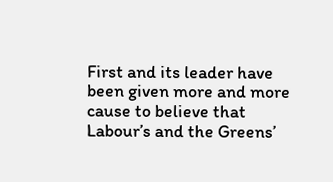First and its leader have been given more and more cause to believe that Labour’s and the Greens’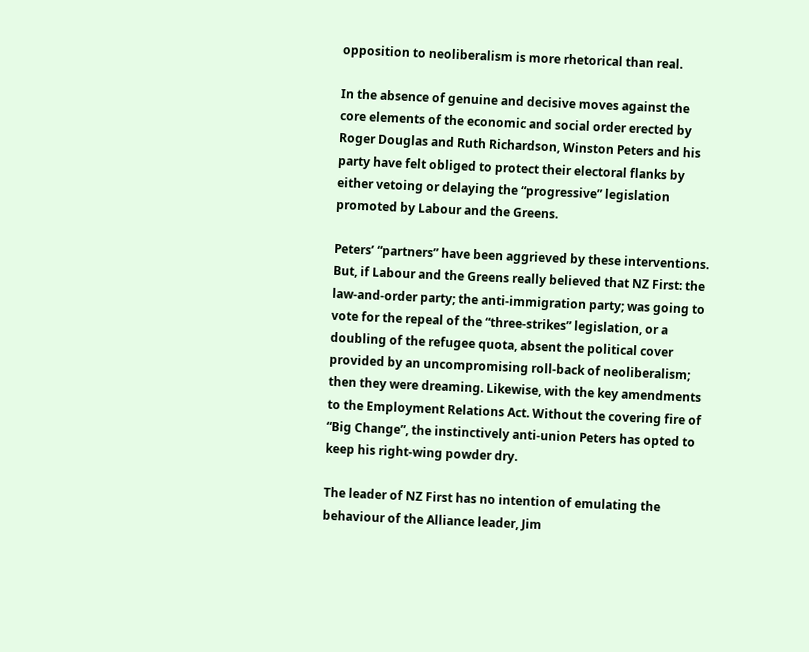opposition to neoliberalism is more rhetorical than real.

In the absence of genuine and decisive moves against the core elements of the economic and social order erected by Roger Douglas and Ruth Richardson, Winston Peters and his party have felt obliged to protect their electoral flanks by either vetoing or delaying the “progressive” legislation promoted by Labour and the Greens.

Peters’ “partners” have been aggrieved by these interventions. But, if Labour and the Greens really believed that NZ First: the law-and-order party; the anti-immigration party; was going to vote for the repeal of the “three-strikes” legislation, or a doubling of the refugee quota, absent the political cover provided by an uncompromising roll-back of neoliberalism; then they were dreaming. Likewise, with the key amendments to the Employment Relations Act. Without the covering fire of “Big Change”, the instinctively anti-union Peters has opted to keep his right-wing powder dry.

The leader of NZ First has no intention of emulating the behaviour of the Alliance leader, Jim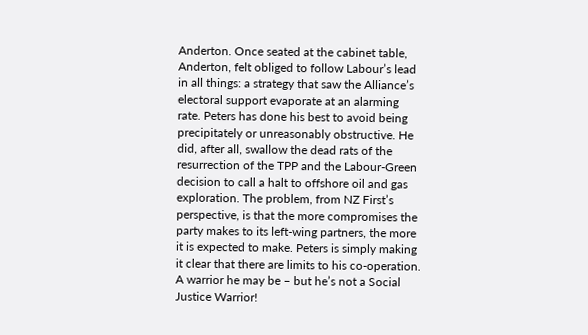Anderton. Once seated at the cabinet table, Anderton, felt obliged to follow Labour’s lead in all things: a strategy that saw the Alliance’s electoral support evaporate at an alarming rate. Peters has done his best to avoid being precipitately or unreasonably obstructive. He did, after all, swallow the dead rats of the resurrection of the TPP and the Labour-Green decision to call a halt to offshore oil and gas exploration. The problem, from NZ First’s perspective, is that the more compromises the party makes to its left-wing partners, the more it is expected to make. Peters is simply making it clear that there are limits to his co-operation. A warrior he may be – but he’s not a Social Justice Warrior!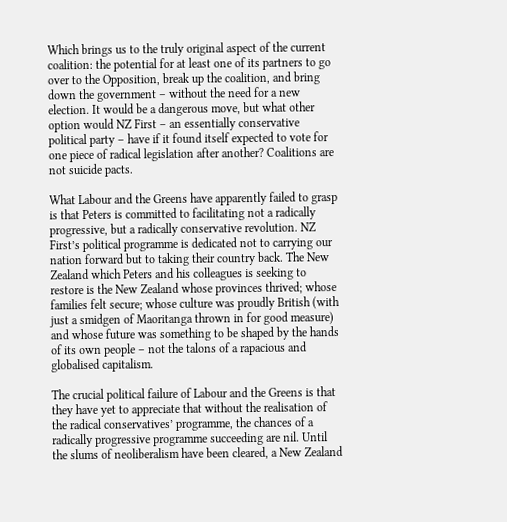Which brings us to the truly original aspect of the current coalition: the potential for at least one of its partners to go over to the Opposition, break up the coalition, and bring down the government – without the need for a new election. It would be a dangerous move, but what other option would NZ First – an essentially conservative political party – have if it found itself expected to vote for one piece of radical legislation after another? Coalitions are not suicide pacts.

What Labour and the Greens have apparently failed to grasp is that Peters is committed to facilitating not a radically progressive, but a radically conservative revolution. NZ First’s political programme is dedicated not to carrying our nation forward but to taking their country back. The New Zealand which Peters and his colleagues is seeking to restore is the New Zealand whose provinces thrived; whose families felt secure; whose culture was proudly British (with just a smidgen of Maoritanga thrown in for good measure) and whose future was something to be shaped by the hands of its own people – not the talons of a rapacious and globalised capitalism.

The crucial political failure of Labour and the Greens is that they have yet to appreciate that without the realisation of the radical conservatives’ programme, the chances of a radically progressive programme succeeding are nil. Until the slums of neoliberalism have been cleared, a New Zealand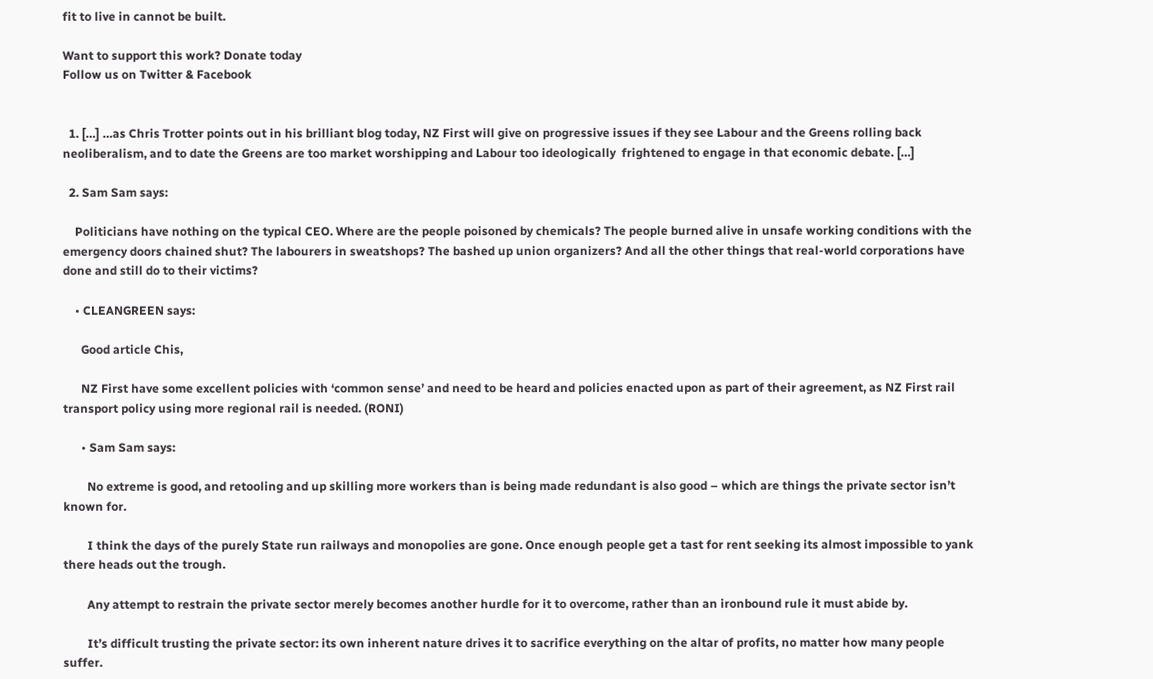fit to live in cannot be built.

Want to support this work? Donate today
Follow us on Twitter & Facebook


  1. […] …as Chris Trotter points out in his brilliant blog today, NZ First will give on progressive issues if they see Labour and the Greens rolling back neoliberalism, and to date the Greens are too market worshipping and Labour too ideologically  frightened to engage in that economic debate. […]

  2. Sam Sam says:

    Politicians have nothing on the typical CEO. Where are the people poisoned by chemicals? The people burned alive in unsafe working conditions with the emergency doors chained shut? The labourers in sweatshops? The bashed up union organizers? And all the other things that real-world corporations have done and still do to their victims?

    • CLEANGREEN says:

      Good article Chis,

      NZ First have some excellent policies with ‘common sense’ and need to be heard and policies enacted upon as part of their agreement, as NZ First rail transport policy using more regional rail is needed. (RONI)

      • Sam Sam says:

        No extreme is good, and retooling and up skilling more workers than is being made redundant is also good – which are things the private sector isn’t known for.

        I think the days of the purely State run railways and monopolies are gone. Once enough people get a tast for rent seeking its almost impossible to yank there heads out the trough.

        Any attempt to restrain the private sector merely becomes another hurdle for it to overcome, rather than an ironbound rule it must abide by.

        It’s difficult trusting the private sector: its own inherent nature drives it to sacrifice everything on the altar of profits, no matter how many people suffer.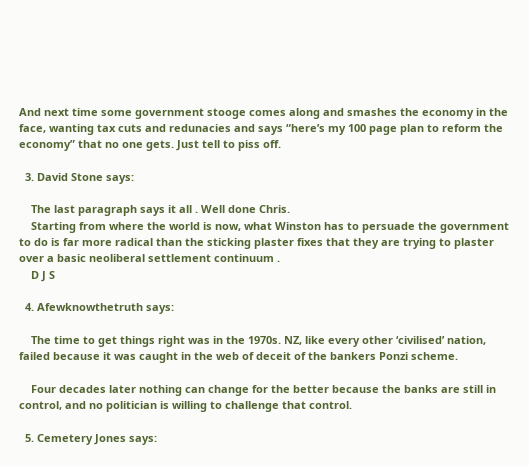And next time some government stooge comes along and smashes the economy in the face, wanting tax cuts and redunacies and says “here’s my 100 page plan to reform the economy” that no one gets. Just tell to piss off.

  3. David Stone says:

    The last paragraph says it all . Well done Chris.
    Starting from where the world is now, what Winston has to persuade the government to do is far more radical than the sticking plaster fixes that they are trying to plaster over a basic neoliberal settlement continuum .
    D J S

  4. Afewknowthetruth says:

    The time to get things right was in the 1970s. NZ, like every other ‘civilised’ nation, failed because it was caught in the web of deceit of the bankers Ponzi scheme.

    Four decades later nothing can change for the better because the banks are still in control, and no politician is willing to challenge that control.

  5. Cemetery Jones says: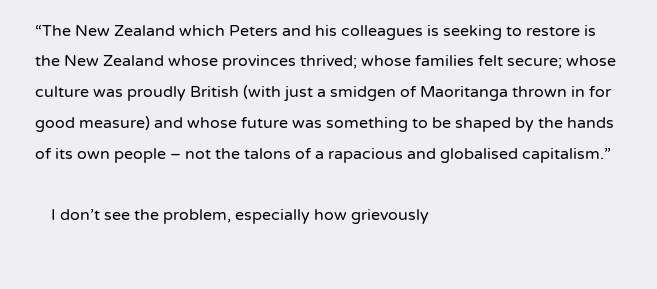“The New Zealand which Peters and his colleagues is seeking to restore is the New Zealand whose provinces thrived; whose families felt secure; whose culture was proudly British (with just a smidgen of Maoritanga thrown in for good measure) and whose future was something to be shaped by the hands of its own people – not the talons of a rapacious and globalised capitalism.”

    I don’t see the problem, especially how grievously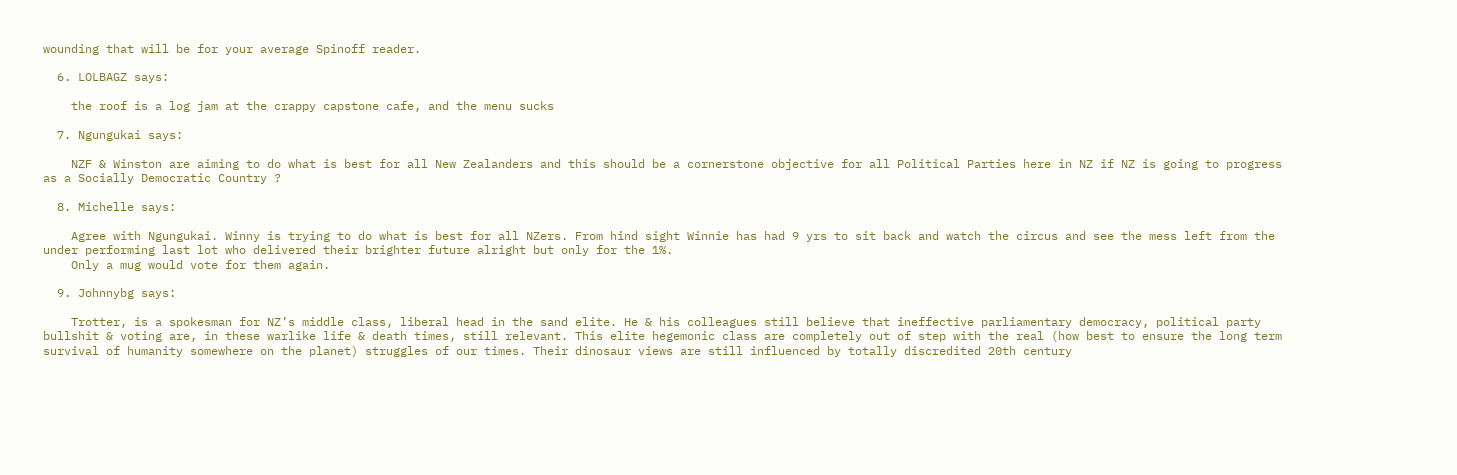wounding that will be for your average Spinoff reader.

  6. LOLBAGZ says:

    the roof is a log jam at the crappy capstone cafe, and the menu sucks

  7. Ngungukai says:

    NZF & Winston are aiming to do what is best for all New Zealanders and this should be a cornerstone objective for all Political Parties here in NZ if NZ is going to progress as a Socially Democratic Country ?

  8. Michelle says:

    Agree with Ngungukai. Winny is trying to do what is best for all NZers. From hind sight Winnie has had 9 yrs to sit back and watch the circus and see the mess left from the under performing last lot who delivered their brighter future alright but only for the 1%.
    Only a mug would vote for them again.

  9. Johnnybg says:

    Trotter, is a spokesman for NZ’s middle class, liberal head in the sand elite. He & his colleagues still believe that ineffective parliamentary democracy, political party bullshit & voting are, in these warlike life & death times, still relevant. This elite hegemonic class are completely out of step with the real (how best to ensure the long term survival of humanity somewhere on the planet) struggles of our times. Their dinosaur views are still influenced by totally discredited 20th century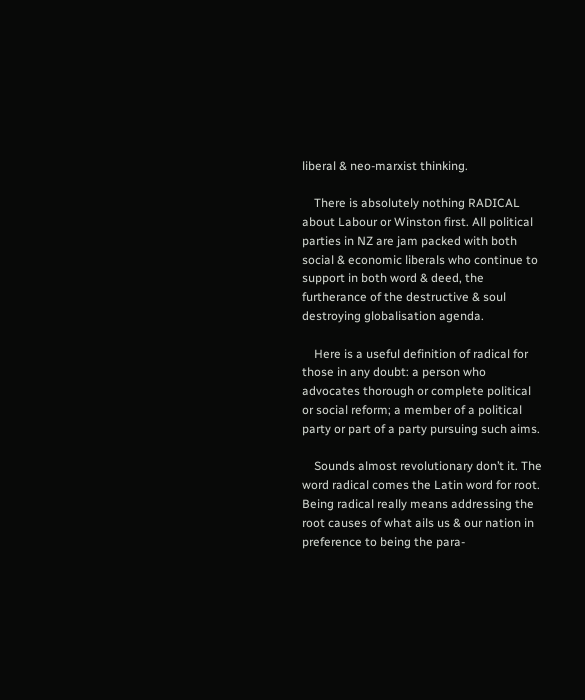liberal & neo-marxist thinking.

    There is absolutely nothing RADICAL about Labour or Winston first. All political parties in NZ are jam packed with both social & economic liberals who continue to support in both word & deed, the furtherance of the destructive & soul destroying globalisation agenda.

    Here is a useful definition of radical for those in any doubt: a person who advocates thorough or complete political or social reform; a member of a political party or part of a party pursuing such aims.

    Sounds almost revolutionary don’t it. The word radical comes the Latin word for root. Being radical really means addressing the root causes of what ails us & our nation in preference to being the para-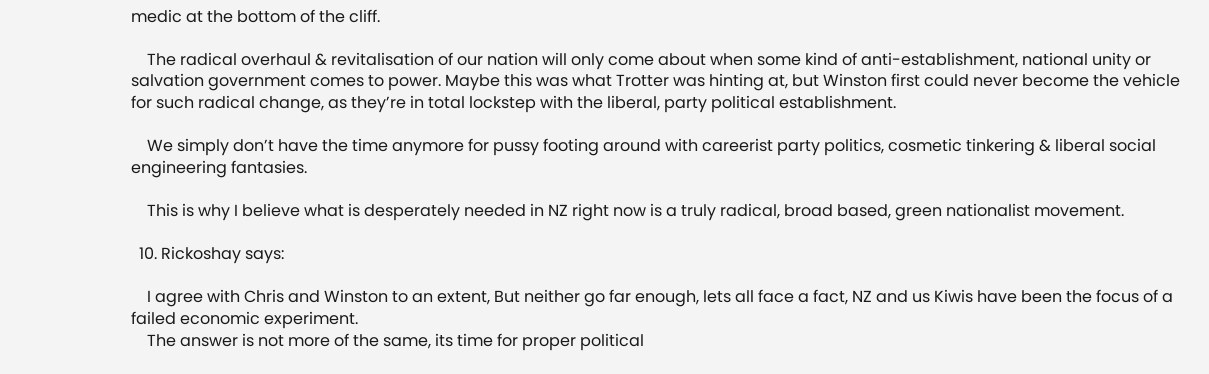medic at the bottom of the cliff.

    The radical overhaul & revitalisation of our nation will only come about when some kind of anti-establishment, national unity or salvation government comes to power. Maybe this was what Trotter was hinting at, but Winston first could never become the vehicle for such radical change, as they’re in total lockstep with the liberal, party political establishment.

    We simply don’t have the time anymore for pussy footing around with careerist party politics, cosmetic tinkering & liberal social engineering fantasies.

    This is why I believe what is desperately needed in NZ right now is a truly radical, broad based, green nationalist movement.

  10. Rickoshay says:

    I agree with Chris and Winston to an extent, But neither go far enough, lets all face a fact, NZ and us Kiwis have been the focus of a failed economic experiment.
    The answer is not more of the same, its time for proper political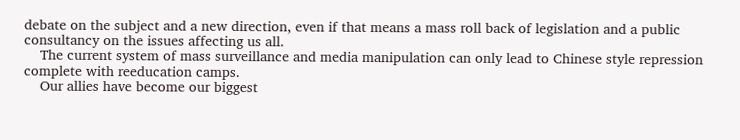debate on the subject and a new direction, even if that means a mass roll back of legislation and a public consultancy on the issues affecting us all.
    The current system of mass surveillance and media manipulation can only lead to Chinese style repression complete with reeducation camps.
    Our allies have become our biggest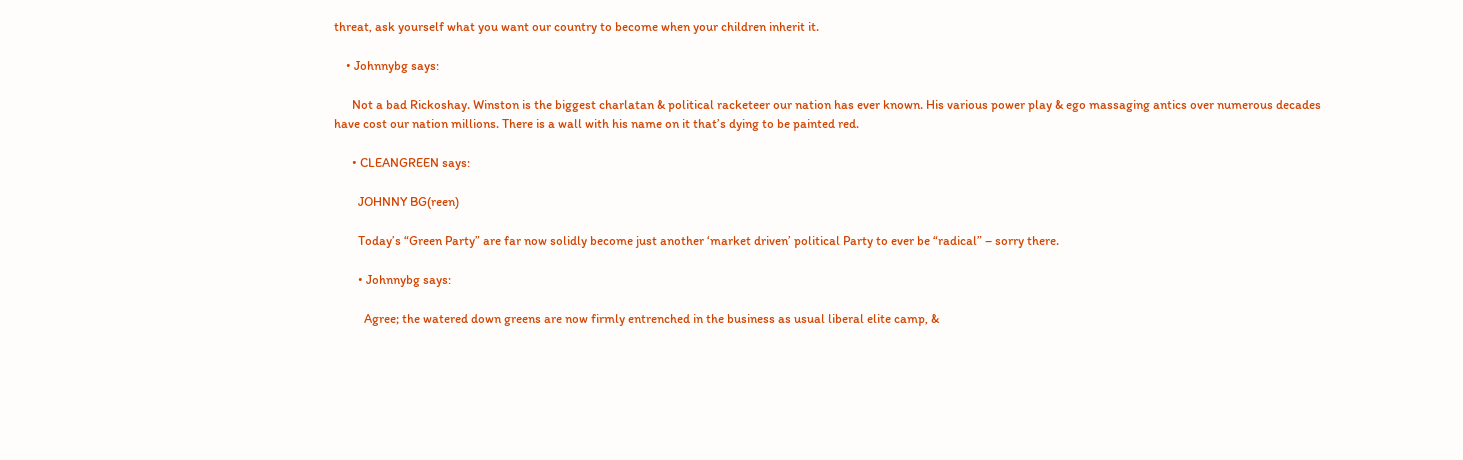threat, ask yourself what you want our country to become when your children inherit it.

    • Johnnybg says:

      Not a bad Rickoshay. Winston is the biggest charlatan & political racketeer our nation has ever known. His various power play & ego massaging antics over numerous decades have cost our nation millions. There is a wall with his name on it that’s dying to be painted red.

      • CLEANGREEN says:

        JOHNNY BG(reen)

        Today’s “Green Party” are far now solidly become just another ‘market driven’ political Party to ever be “radical” – sorry there.

        • Johnnybg says:

          Agree; the watered down greens are now firmly entrenched in the business as usual liberal elite camp, &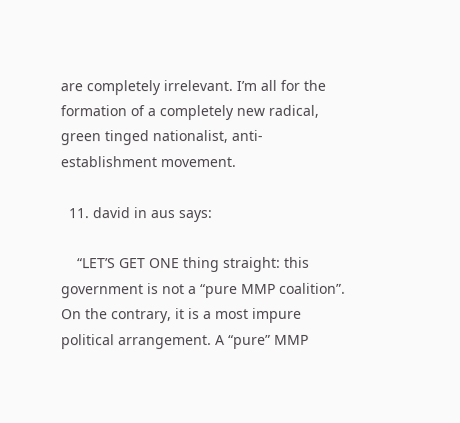are completely irrelevant. I’m all for the formation of a completely new radical, green tinged nationalist, anti-establishment movement.

  11. david in aus says:

    “LET’S GET ONE thing straight: this government is not a “pure MMP coalition”. On the contrary, it is a most impure political arrangement. A “pure” MMP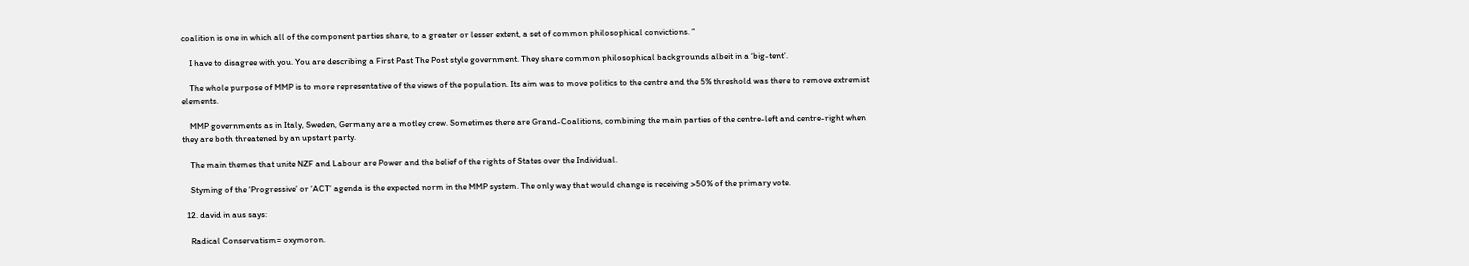coalition is one in which all of the component parties share, to a greater or lesser extent, a set of common philosophical convictions. ”

    I have to disagree with you. You are describing a First Past The Post style government. They share common philosophical backgrounds albeit in a ‘big-tent’.

    The whole purpose of MMP is to more representative of the views of the population. Its aim was to move politics to the centre and the 5% threshold was there to remove extremist elements.

    MMP governments as in Italy, Sweden, Germany are a motley crew. Sometimes there are Grand-Coalitions, combining the main parties of the centre-left and centre-right when they are both threatened by an upstart party.

    The main themes that unite NZF and Labour are Power and the belief of the rights of States over the Individual.

    Styming of the ‘Progressive’ or ‘ACT’ agenda is the expected norm in the MMP system. The only way that would change is receiving >50% of the primary vote.

  12. david in aus says:

    Radical Conservatism= oxymoron.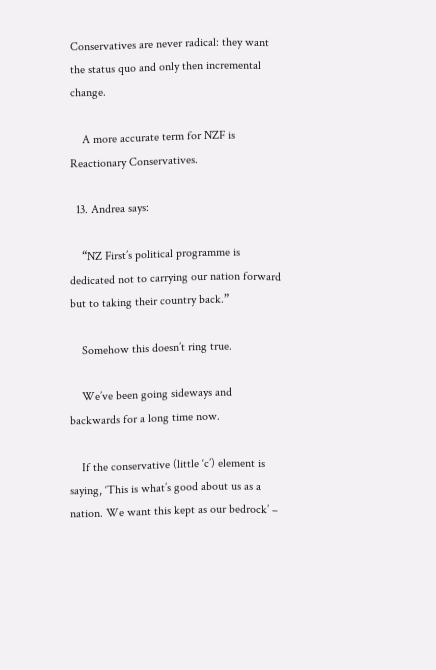Conservatives are never radical: they want the status quo and only then incremental change.

    A more accurate term for NZF is Reactionary Conservatives.

  13. Andrea says:

    “NZ First’s political programme is dedicated not to carrying our nation forward but to taking their country back.”

    Somehow this doesn’t ring true.

    We’ve been going sideways and backwards for a long time now.

    If the conservative (little ‘c’) element is saying, ‘This is what’s good about us as a nation. We want this kept as our bedrock’ –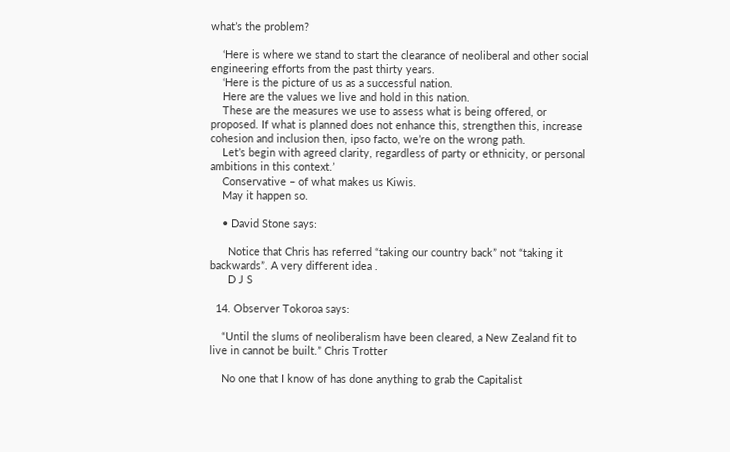what’s the problem?

    ‘Here is where we stand to start the clearance of neoliberal and other social engineering efforts from the past thirty years.
    ‘Here is the picture of us as a successful nation.
    Here are the values we live and hold in this nation.
    These are the measures we use to assess what is being offered, or proposed. If what is planned does not enhance this, strengthen this, increase cohesion and inclusion then, ipso facto, we’re on the wrong path.
    Let’s begin with agreed clarity, regardless of party or ethnicity, or personal ambitions in this context.’
    Conservative – of what makes us Kiwis.
    May it happen so.

    • David Stone says:

      Notice that Chris has referred “taking our country back” not “taking it backwards”. A very different idea .
      D J S

  14. Observer Tokoroa says:

    “Until the slums of neoliberalism have been cleared, a New Zealand fit to live in cannot be built.” Chris Trotter

    No one that I know of has done anything to grab the Capitalist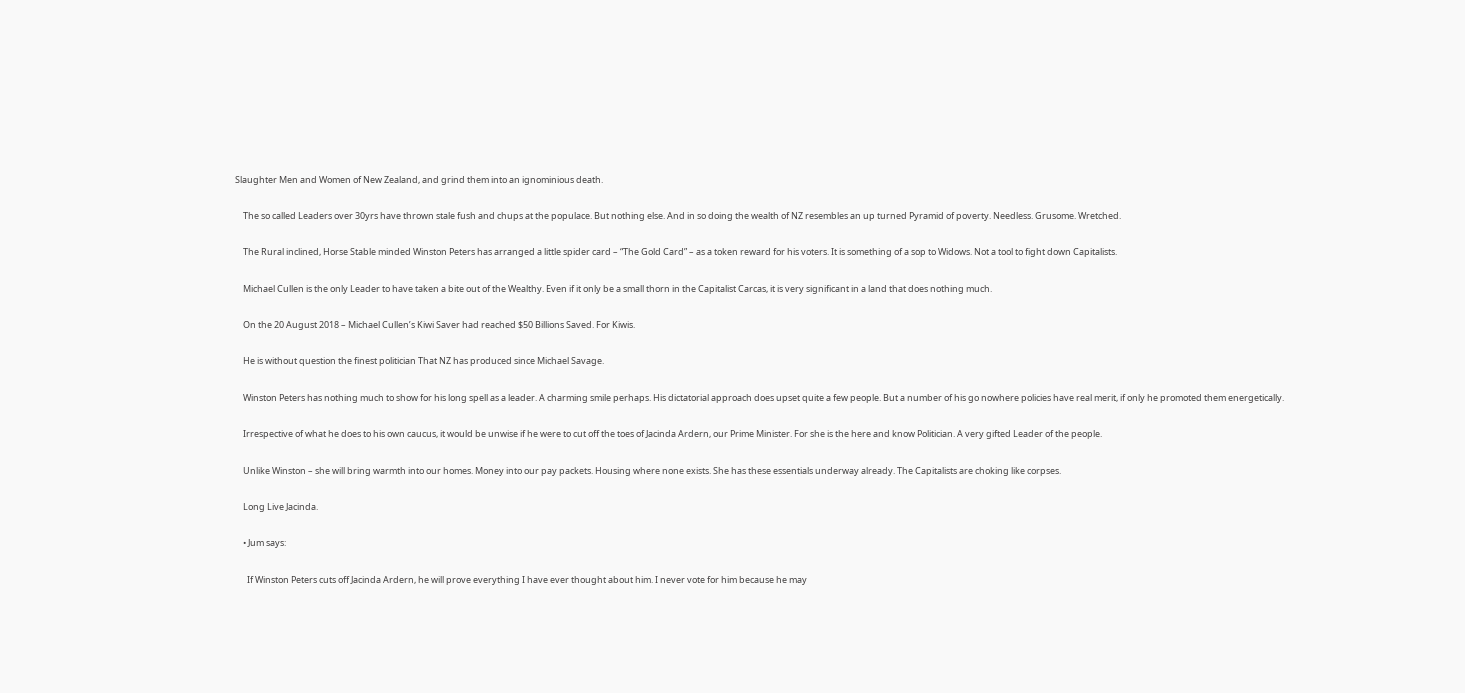Slaughter Men and Women of New Zealand, and grind them into an ignominious death.

    The so called Leaders over 30yrs have thrown stale fush and chups at the populace. But nothing else. And in so doing the wealth of NZ resembles an up turned Pyramid of poverty. Needless. Grusome. Wretched.

    The Rural inclined, Horse Stable minded Winston Peters has arranged a little spider card – “The Gold Card” – as a token reward for his voters. It is something of a sop to Widows. Not a tool to fight down Capitalists.

    Michael Cullen is the only Leader to have taken a bite out of the Wealthy. Even if it only be a small thorn in the Capitalist Carcas, it is very significant in a land that does nothing much.

    On the 20 August 2018 – Michael Cullen’s Kiwi Saver had reached $50 Billions Saved. For Kiwis.

    He is without question the finest politician That NZ has produced since Michael Savage.

    Winston Peters has nothing much to show for his long spell as a leader. A charming smile perhaps. His dictatorial approach does upset quite a few people. But a number of his go nowhere policies have real merit, if only he promoted them energetically.

    Irrespective of what he does to his own caucus, it would be unwise if he were to cut off the toes of Jacinda Ardern, our Prime Minister. For she is the here and know Politician. A very gifted Leader of the people.

    Unlike Winston – she will bring warmth into our homes. Money into our pay packets. Housing where none exists. She has these essentials underway already. The Capitalists are choking like corpses.

    Long Live Jacinda.

    • Jum says:

      If Winston Peters cuts off Jacinda Ardern, he will prove everything I have ever thought about him. I never vote for him because he may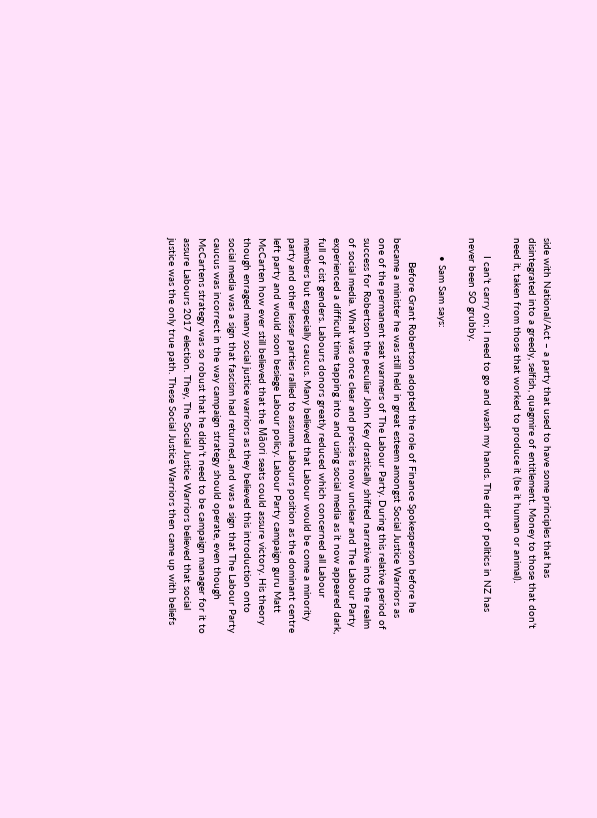side with National/Act – a party that used to have some principles that has disintegrated into a greedy, selfish, quagmire of entitlement. Money to those that don’t need it, taken from those that worked to produce it (be it human or animal).

      I can’t carry on; I need to go and wash my hands. The dirt of politics in NZ has never been SO grubby.

      • Sam Sam says:

        Before Grant Robertson adopted the role of Finance Spokesperson before he became a minister he was still held in great esteem amongst Social Justice Warriors as one of the permanent seat warmers of The Labour Party. During this relative period of success for Robertson the peculiar John Key drastically shifted narrative into the realm of social media. What was once clear and precise is now unclear and The Labour Party experienced a difficult time tapping into and using social media as it now appeared dark, full of cist genders. Labours donors greatly reduced which concerned all Labour members but especially caucus. Many believed that Labour would be come a minority party and other lesser parties rallied to assume Labours position as the dominant centre left party and would soon besiege Labour policy. Labour Party campaign guru Matt McCarten how ever still believed that the Māori seats could assure victory. His theory though enraged many social justice warriors as they believed this introduction onto social media was a sign that fascism had returned, and was a sign that The Labour Party caucus was incorrect in the way campaign strategy should operate, even though McCartens strategy was so robust that he didn’t need to be campaign manager for it to assure Labours 2017 election. They, The Social Justice Warriors believed that social justice was the only true path. These Social Justice Warriors then came up with beliefs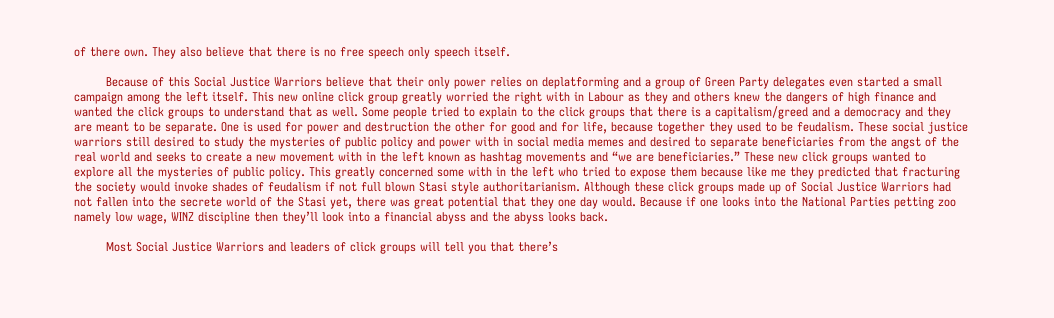of there own. They also believe that there is no free speech only speech itself.

        Because of this Social Justice Warriors believe that their only power relies on deplatforming and a group of Green Party delegates even started a small campaign among the left itself. This new online click group greatly worried the right with in Labour as they and others knew the dangers of high finance and wanted the click groups to understand that as well. Some people tried to explain to the click groups that there is a capitalism/greed and a democracy and they are meant to be separate. One is used for power and destruction the other for good and for life, because together they used to be feudalism. These social justice warriors still desired to study the mysteries of public policy and power with in social media memes and desired to separate beneficiaries from the angst of the real world and seeks to create a new movement with in the left known as hashtag movements and “we are beneficiaries.” These new click groups wanted to explore all the mysteries of public policy. This greatly concerned some with in the left who tried to expose them because like me they predicted that fracturing the society would invoke shades of feudalism if not full blown Stasi style authoritarianism. Although these click groups made up of Social Justice Warriors had not fallen into the secrete world of the Stasi yet, there was great potential that they one day would. Because if one looks into the National Parties petting zoo namely low wage, WINZ discipline then they’ll look into a financial abyss and the abyss looks back.

        Most Social Justice Warriors and leaders of click groups will tell you that there’s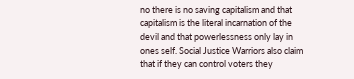no there is no saving capitalism and that capitalism is the literal incarnation of the devil and that powerlessness only lay in ones self. Social Justice Warriors also claim that if they can control voters they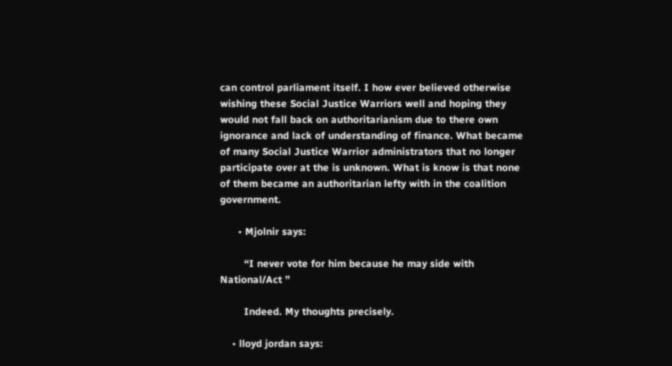can control parliament itself. I how ever believed otherwise wishing these Social Justice Warriors well and hoping they would not fall back on authoritarianism due to there own ignorance and lack of understanding of finance. What became of many Social Justice Warrior administrators that no longer participate over at the is unknown. What is know is that none of them became an authoritarian lefty with in the coalition government.

      • Mjolnir says:

        “I never vote for him because he may side with National/Act ”

        Indeed. My thoughts precisely.

    • lloyd jordan says: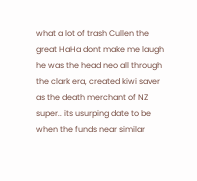what a lot of trash Cullen the great HaHa dont make me laugh he was the head neo all through the clark era, created kiwi saver as the death merchant of NZ super.. its usurping date to be when the funds near similar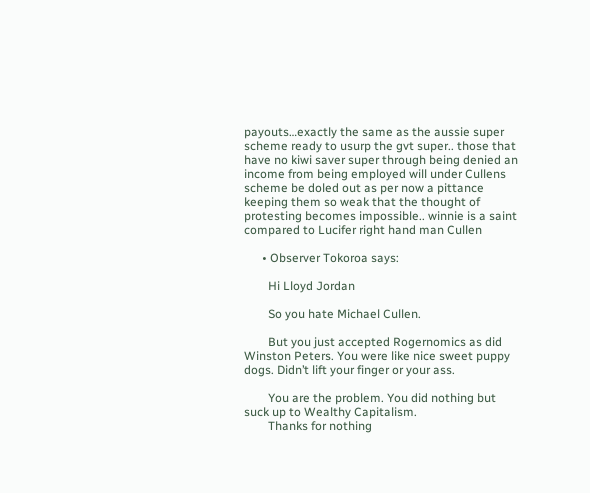payouts…exactly the same as the aussie super scheme ready to usurp the gvt super.. those that have no kiwi saver super through being denied an income from being employed will under Cullens scheme be doled out as per now a pittance keeping them so weak that the thought of protesting becomes impossible.. winnie is a saint compared to Lucifer right hand man Cullen

      • Observer Tokoroa says:

        Hi Lloyd Jordan

        So you hate Michael Cullen.

        But you just accepted Rogernomics as did Winston Peters. You were like nice sweet puppy dogs. Didn’t lift your finger or your ass.

        You are the problem. You did nothing but suck up to Wealthy Capitalism.
        Thanks for nothing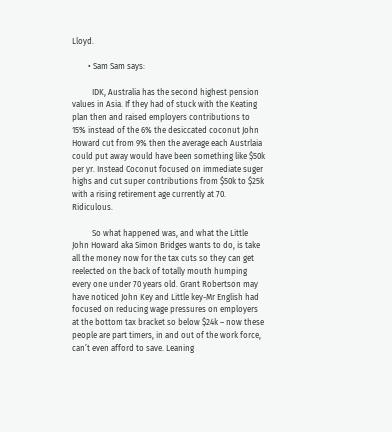Lloyd.

        • Sam Sam says:

          IDK, Australia has the second highest pension values in Asia. If they had of stuck with the Keating plan then and raised employers contributions to 15% instead of the 6% the desiccated coconut John Howard cut from 9% then the average each Austrlaia could put away would have been something like $50k per yr. Instead Coconut focused on immediate suger highs and cut super contributions from $50k to $25k with a rising retirement age currently at 70. Ridiculous.

          So what happened was, and what the Little John Howard aka Simon Bridges wants to do, is take all the money now for the tax cuts so they can get reelected on the back of totally mouth humping every one under 70 years old. Grant Robertson may have noticed John Key and Little key-Mr English had focused on reducing wage pressures on employers at the bottom tax bracket so below $24k – now these people are part timers, in and out of the work force, can’t even afford to save. Leaning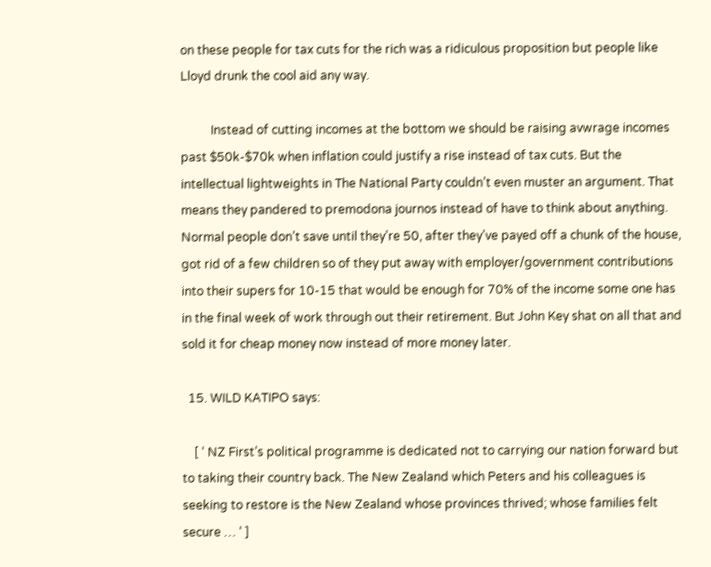on these people for tax cuts for the rich was a ridiculous proposition but people like Lloyd drunk the cool aid any way.

          Instead of cutting incomes at the bottom we should be raising avwrage incomes past $50k-$70k when inflation could justify a rise instead of tax cuts. But the intellectual lightweights in The National Party couldn’t even muster an argument. That means they pandered to premodona journos instead of have to think about anything. Normal people don’t save until they’re 50, after they’ve payed off a chunk of the house, got rid of a few children so of they put away with employer/government contributions into their supers for 10-15 that would be enough for 70% of the income some one has in the final week of work through out their retirement. But John Key shat on all that and sold it for cheap money now instead of more money later.

  15. WILD KATIPO says:

    [ ‘ NZ First’s political programme is dedicated not to carrying our nation forward but to taking their country back. The New Zealand which Peters and his colleagues is seeking to restore is the New Zealand whose provinces thrived; whose families felt secure … ‘ ]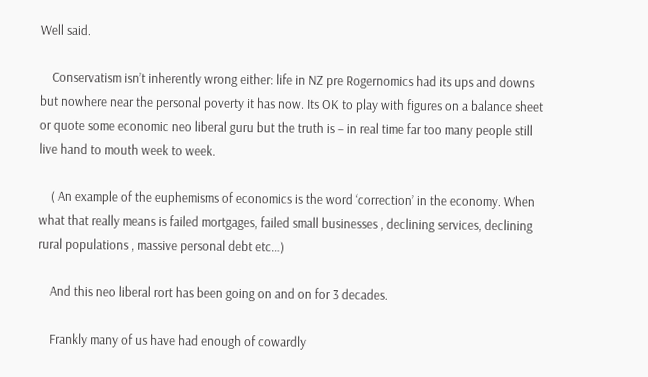Well said.

    Conservatism isn’t inherently wrong either: life in NZ pre Rogernomics had its ups and downs but nowhere near the personal poverty it has now. Its OK to play with figures on a balance sheet or quote some economic neo liberal guru but the truth is – in real time far too many people still live hand to mouth week to week.

    ( An example of the euphemisms of economics is the word ‘correction’ in the economy. When what that really means is failed mortgages, failed small businesses , declining services, declining rural populations , massive personal debt etc…)

    And this neo liberal rort has been going on and on for 3 decades.

    Frankly many of us have had enough of cowardly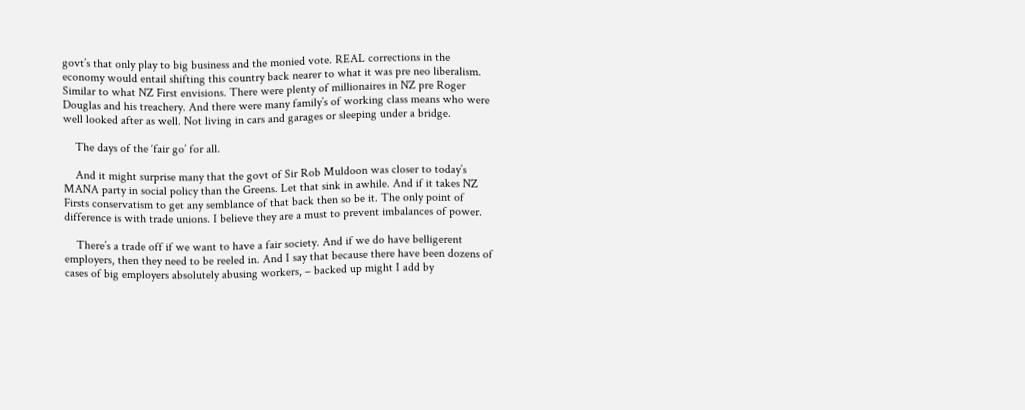govt’s that only play to big business and the monied vote. REAL corrections in the economy would entail shifting this country back nearer to what it was pre neo liberalism. Similar to what NZ First envisions. There were plenty of millionaires in NZ pre Roger Douglas and his treachery. And there were many family’s of working class means who were well looked after as well. Not living in cars and garages or sleeping under a bridge.

    The days of the ‘fair go’ for all.

    And it might surprise many that the govt of Sir Rob Muldoon was closer to today’s MANA party in social policy than the Greens. Let that sink in awhile. And if it takes NZ Firsts conservatism to get any semblance of that back then so be it. The only point of difference is with trade unions. I believe they are a must to prevent imbalances of power.

    There’s a trade off if we want to have a fair society. And if we do have belligerent employers, then they need to be reeled in. And I say that because there have been dozens of cases of big employers absolutely abusing workers, – backed up might I add by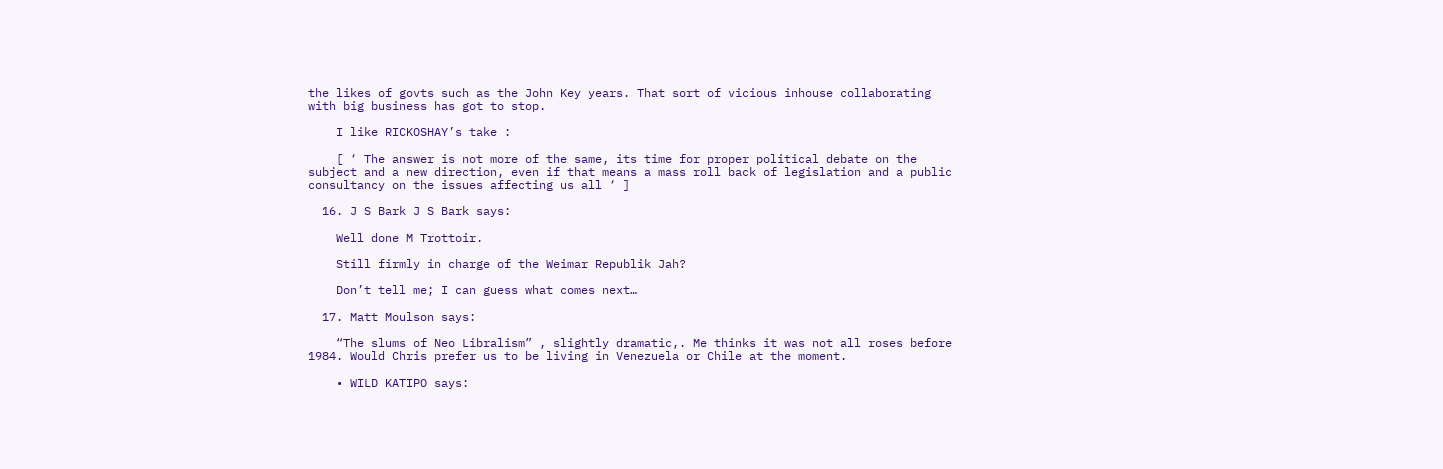the likes of govts such as the John Key years. That sort of vicious inhouse collaborating with big business has got to stop.

    I like RICKOSHAY’s take :

    [ ‘ The answer is not more of the same, its time for proper political debate on the subject and a new direction, even if that means a mass roll back of legislation and a public consultancy on the issues affecting us all ‘ ]

  16. J S Bark J S Bark says:

    Well done M Trottoir.

    Still firmly in charge of the Weimar Republik Jah?

    Don’t tell me; I can guess what comes next…

  17. Matt Moulson says:

    “The slums of Neo Libralism” , slightly dramatic,. Me thinks it was not all roses before 1984. Would Chris prefer us to be living in Venezuela or Chile at the moment.

    • WILD KATIPO says: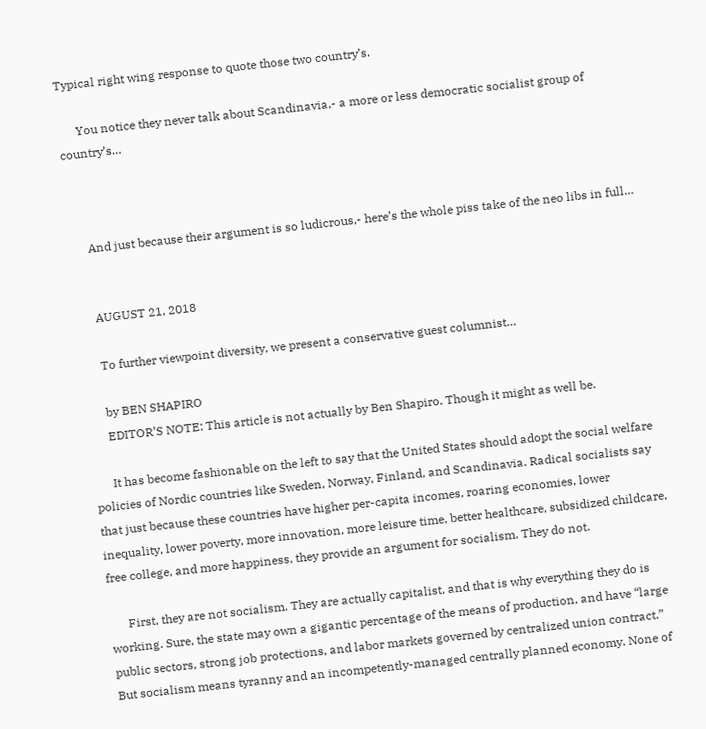Typical right wing response to quote those two country’s.

      You notice they never talk about Scandinavia,- a more or less democratic socialist group of country’s…



      And just because their argument is so ludicrous,- here’s the whole piss take of the neo libs in full…


      AUGUST 21, 2018

      To further viewpoint diversity, we present a conservative guest columnist…

      by BEN SHAPIRO
      EDITOR’S NOTE: This article is not actually by Ben Shapiro. Though it might as well be.

      It has become fashionable on the left to say that the United States should adopt the social welfare policies of Nordic countries like Sweden, Norway, Finland, and Scandinavia. Radical socialists say that just because these countries have higher per-capita incomes, roaring economies, lower inequality, lower poverty, more innovation, more leisure time, better healthcare, subsidized childcare, free college, and more happiness, they provide an argument for socialism. They do not.

      First, they are not socialism. They are actually capitalist, and that is why everything they do is working. Sure, the state may own a gigantic percentage of the means of production, and have “large public sectors, strong job protections, and labor markets governed by centralized union contract.” But socialism means tyranny and an incompetently-managed centrally planned economy. None of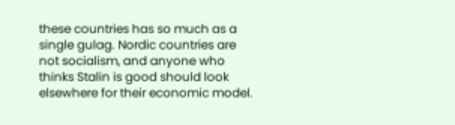these countries has so much as a single gulag. Nordic countries are not socialism, and anyone who thinks Stalin is good should look elsewhere for their economic model.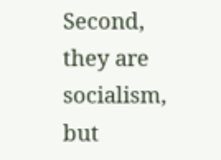Second, they are socialism, but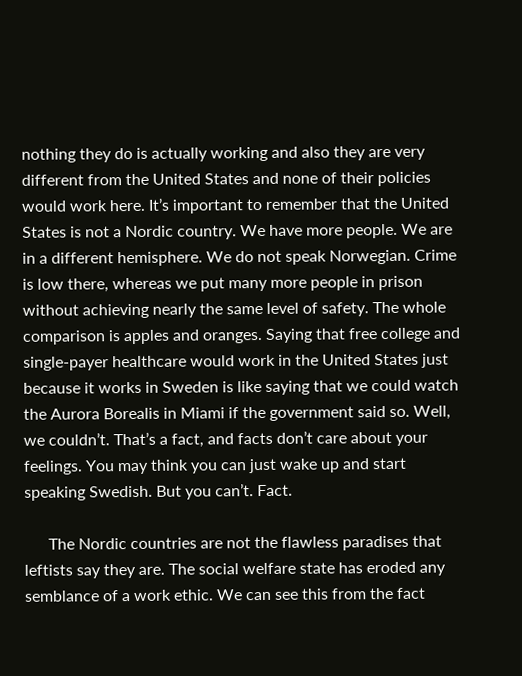nothing they do is actually working and also they are very different from the United States and none of their policies would work here. It’s important to remember that the United States is not a Nordic country. We have more people. We are in a different hemisphere. We do not speak Norwegian. Crime is low there, whereas we put many more people in prison without achieving nearly the same level of safety. The whole comparison is apples and oranges. Saying that free college and single-payer healthcare would work in the United States just because it works in Sweden is like saying that we could watch the Aurora Borealis in Miami if the government said so. Well, we couldn’t. That’s a fact, and facts don’t care about your feelings. You may think you can just wake up and start speaking Swedish. But you can’t. Fact.

      The Nordic countries are not the flawless paradises that leftists say they are. The social welfare state has eroded any semblance of a work ethic. We can see this from the fact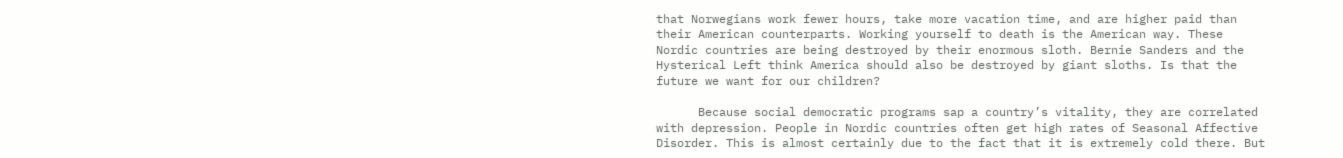that Norwegians work fewer hours, take more vacation time, and are higher paid than their American counterparts. Working yourself to death is the American way. These Nordic countries are being destroyed by their enormous sloth. Bernie Sanders and the Hysterical Left think America should also be destroyed by giant sloths. Is that the future we want for our children?

      Because social democratic programs sap a country’s vitality, they are correlated with depression. People in Nordic countries often get high rates of Seasonal Affective Disorder. This is almost certainly due to the fact that it is extremely cold there. But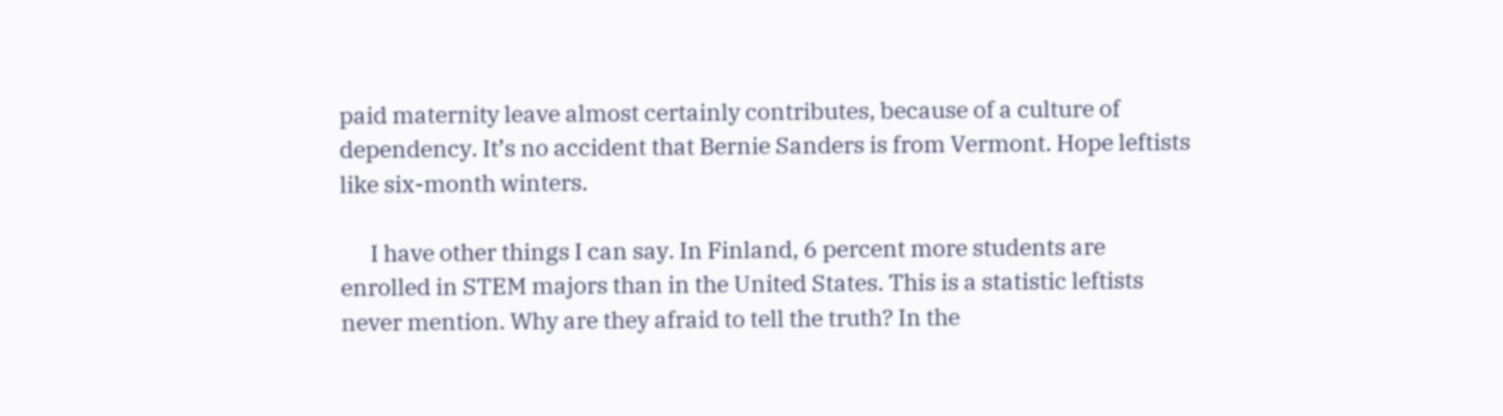paid maternity leave almost certainly contributes, because of a culture of dependency. It’s no accident that Bernie Sanders is from Vermont. Hope leftists like six-month winters.

      I have other things I can say. In Finland, 6 percent more students are enrolled in STEM majors than in the United States. This is a statistic leftists never mention. Why are they afraid to tell the truth? In the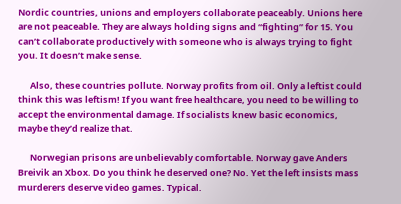Nordic countries, unions and employers collaborate peaceably. Unions here are not peaceable. They are always holding signs and “fighting” for 15. You can’t collaborate productively with someone who is always trying to fight you. It doesn’t make sense.

      Also, these countries pollute. Norway profits from oil. Only a leftist could think this was leftism! If you want free healthcare, you need to be willing to accept the environmental damage. If socialists knew basic economics, maybe they’d realize that.

      Norwegian prisons are unbelievably comfortable. Norway gave Anders Breivik an Xbox. Do you think he deserved one? No. Yet the left insists mass murderers deserve video games. Typical.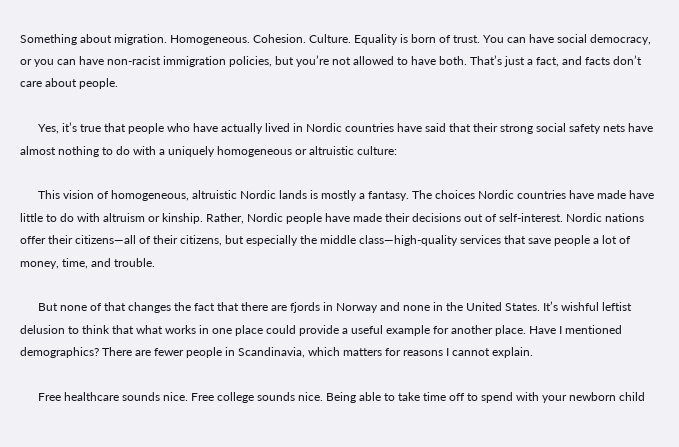Something about migration. Homogeneous. Cohesion. Culture. Equality is born of trust. You can have social democracy, or you can have non-racist immigration policies, but you’re not allowed to have both. That’s just a fact, and facts don’t care about people.

      Yes, it’s true that people who have actually lived in Nordic countries have said that their strong social safety nets have almost nothing to do with a uniquely homogeneous or altruistic culture:

      This vision of homogeneous, altruistic Nordic lands is mostly a fantasy. The choices Nordic countries have made have little to do with altruism or kinship. Rather, Nordic people have made their decisions out of self-interest. Nordic nations offer their citizens—all of their citizens, but especially the middle class—high-quality services that save people a lot of money, time, and trouble.

      But none of that changes the fact that there are fjords in Norway and none in the United States. It’s wishful leftist delusion to think that what works in one place could provide a useful example for another place. Have I mentioned demographics? There are fewer people in Scandinavia, which matters for reasons I cannot explain.

      Free healthcare sounds nice. Free college sounds nice. Being able to take time off to spend with your newborn child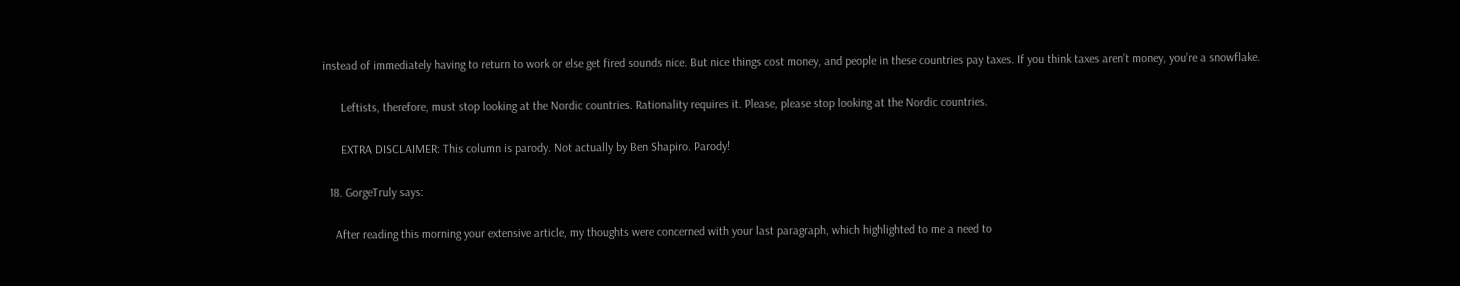instead of immediately having to return to work or else get fired sounds nice. But nice things cost money, and people in these countries pay taxes. If you think taxes aren’t money, you’re a snowflake.

      Leftists, therefore, must stop looking at the Nordic countries. Rationality requires it. Please, please stop looking at the Nordic countries.

      EXTRA DISCLAIMER: This column is parody. Not actually by Ben Shapiro. Parody!

  18. GorgeTruly says:

    After reading this morning your extensive article, my thoughts were concerned with your last paragraph, which highlighted to me a need to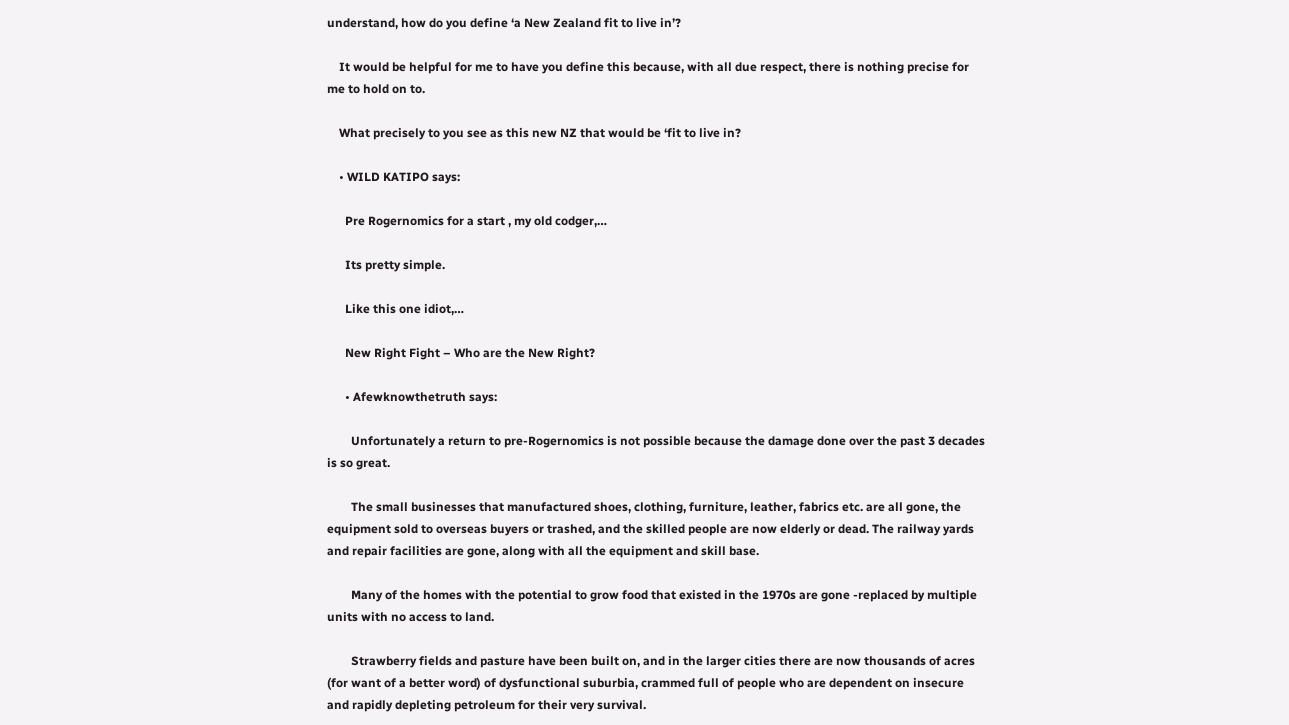understand, how do you define ‘a New Zealand fit to live in’?

    It would be helpful for me to have you define this because, with all due respect, there is nothing precise for me to hold on to.

    What precisely to you see as this new NZ that would be ‘fit to live in?

    • WILD KATIPO says:

      Pre Rogernomics for a start , my old codger,…

      Its pretty simple.

      Like this one idiot,…

      New Right Fight – Who are the New Right?

      • Afewknowthetruth says:

        Unfortunately a return to pre-Rogernomics is not possible because the damage done over the past 3 decades is so great.

        The small businesses that manufactured shoes, clothing, furniture, leather, fabrics etc. are all gone, the equipment sold to overseas buyers or trashed, and the skilled people are now elderly or dead. The railway yards and repair facilities are gone, along with all the equipment and skill base.

        Many of the homes with the potential to grow food that existed in the 1970s are gone -replaced by multiple units with no access to land.

        Strawberry fields and pasture have been built on, and in the larger cities there are now thousands of acres (for want of a better word) of dysfunctional suburbia, crammed full of people who are dependent on insecure and rapidly depleting petroleum for their very survival.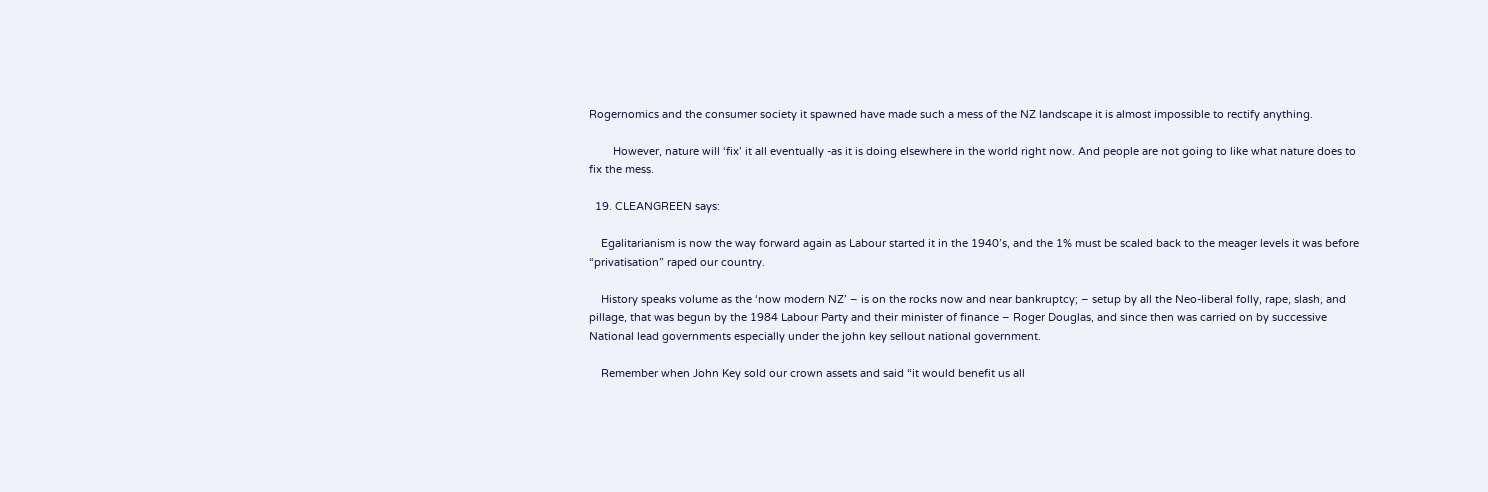Rogernomics and the consumer society it spawned have made such a mess of the NZ landscape it is almost impossible to rectify anything.

        However, nature will ‘fix’ it all eventually -as it is doing elsewhere in the world right now. And people are not going to like what nature does to fix the mess.

  19. CLEANGREEN says:

    Egalitarianism is now the way forward again as Labour started it in the 1940’s, and the 1% must be scaled back to the meager levels it was before “privatisation” raped our country.

    History speaks volume as the ‘now modern NZ’ – is on the rocks now and near bankruptcy; – setup by all the Neo-liberal folly, rape, slash, and pillage, that was begun by the 1984 Labour Party and their minister of finance – Roger Douglas, and since then was carried on by successive National lead governments especially under the john key sellout national government.

    Remember when John Key sold our crown assets and said “it would benefit us all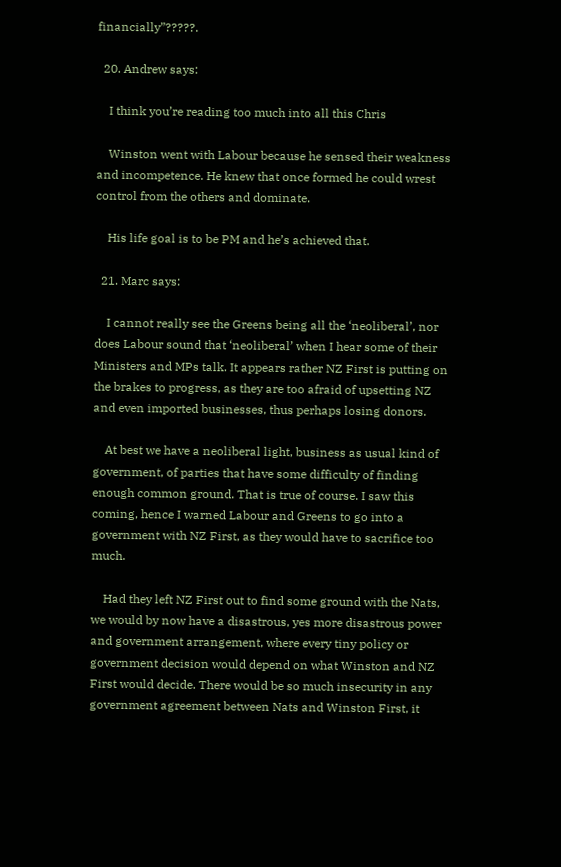financially”?????.

  20. Andrew says:

    I think you’re reading too much into all this Chris

    Winston went with Labour because he sensed their weakness and incompetence. He knew that once formed he could wrest control from the others and dominate.

    His life goal is to be PM and he’s achieved that.

  21. Marc says:

    I cannot really see the Greens being all the ‘neoliberal’, nor does Labour sound that ‘neoliberal’ when I hear some of their Ministers and MPs talk. It appears rather NZ First is putting on the brakes to progress, as they are too afraid of upsetting NZ and even imported businesses, thus perhaps losing donors.

    At best we have a neoliberal light, business as usual kind of government, of parties that have some difficulty of finding enough common ground. That is true of course. I saw this coming, hence I warned Labour and Greens to go into a government with NZ First, as they would have to sacrifice too much.

    Had they left NZ First out to find some ground with the Nats, we would by now have a disastrous, yes more disastrous power and government arrangement, where every tiny policy or government decision would depend on what Winston and NZ First would decide. There would be so much insecurity in any government agreement between Nats and Winston First, it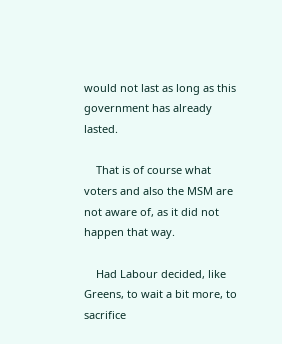would not last as long as this government has already lasted.

    That is of course what voters and also the MSM are not aware of, as it did not happen that way.

    Had Labour decided, like Greens, to wait a bit more, to sacrifice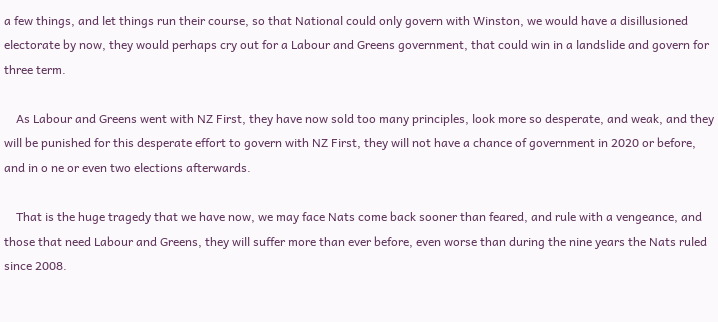a few things, and let things run their course, so that National could only govern with Winston, we would have a disillusioned electorate by now, they would perhaps cry out for a Labour and Greens government, that could win in a landslide and govern for three term.

    As Labour and Greens went with NZ First, they have now sold too many principles, look more so desperate, and weak, and they will be punished for this desperate effort to govern with NZ First, they will not have a chance of government in 2020 or before, and in o ne or even two elections afterwards.

    That is the huge tragedy that we have now, we may face Nats come back sooner than feared, and rule with a vengeance, and those that need Labour and Greens, they will suffer more than ever before, even worse than during the nine years the Nats ruled since 2008.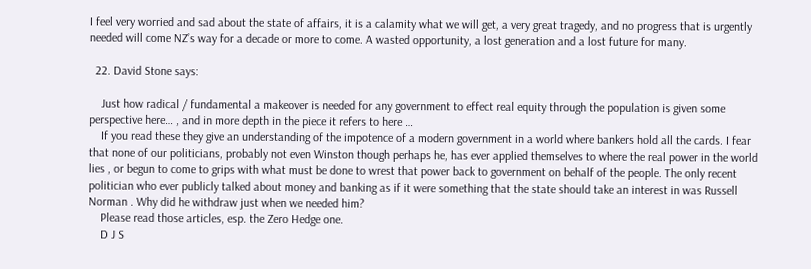I feel very worried and sad about the state of affairs, it is a calamity what we will get, a very great tragedy, and no progress that is urgently needed will come NZ’s way for a decade or more to come. A wasted opportunity, a lost generation and a lost future for many.

  22. David Stone says:

    Just how radical / fundamental a makeover is needed for any government to effect real equity through the population is given some perspective here… , and in more depth in the piece it refers to here …
    If you read these they give an understanding of the impotence of a modern government in a world where bankers hold all the cards. I fear that none of our politicians, probably not even Winston though perhaps he, has ever applied themselves to where the real power in the world lies , or begun to come to grips with what must be done to wrest that power back to government on behalf of the people. The only recent politician who ever publicly talked about money and banking as if it were something that the state should take an interest in was Russell Norman . Why did he withdraw just when we needed him?
    Please read those articles, esp. the Zero Hedge one.
    D J S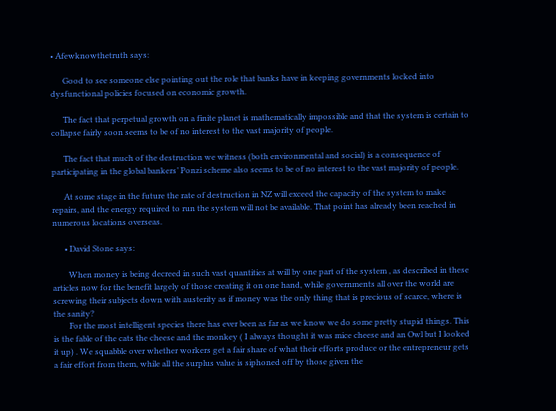• Afewknowthetruth says:

      Good to see someone else pointing out the role that banks have in keeping governments locked into dysfunctional policies focused on economic growth.

      The fact that perpetual growth on a finite planet is mathematically impossible and that the system is certain to collapse fairly soon seems to be of no interest to the vast majority of people.

      The fact that much of the destruction we witness (both environmental and social) is a consequence of participating in the global bankers’ Ponzi scheme also seems to be of no interest to the vast majority of people.

      At some stage in the future the rate of destruction in NZ will exceed the capacity of the system to make repairs, and the energy required to run the system will not be available. That point has already been reached in numerous locations overseas.

      • David Stone says:

        When money is being decreed in such vast quantities at will by one part of the system , as described in these articles now for the benefit largely of those creating it on one hand, while governments all over the world are screwing their subjects down with austerity as if money was the only thing that is precious of scarce, where is the sanity?
        For the most intelligent species there has ever been as far as we know we do some pretty stupid things. This is the fable of the cats the cheese and the monkey ( I always thought it was mice cheese and an Owl but I looked it up) . We squabble over whether workers get a fair share of what their efforts produce or the entrepreneur gets a fair effort from them, while all the surplus value is siphoned off by those given the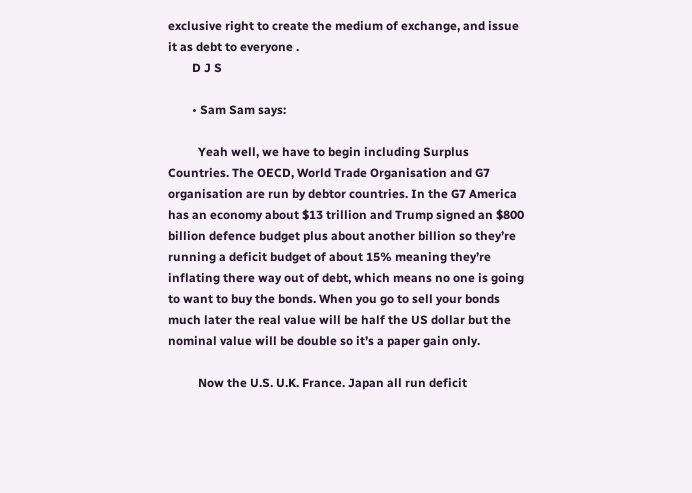exclusive right to create the medium of exchange, and issue it as debt to everyone .
        D J S

        • Sam Sam says:

          Yeah well, we have to begin including Surplus Countries. The OECD, World Trade Organisation and G7 organisation are run by debtor countries. In the G7 America has an economy about $13 trillion and Trump signed an $800 billion defence budget plus about another billion so they’re running a deficit budget of about 15% meaning they’re inflating there way out of debt, which means no one is going to want to buy the bonds. When you go to sell your bonds much later the real value will be half the US dollar but the nominal value will be double so it’s a paper gain only.

          Now the U.S. U.K. France. Japan all run deficit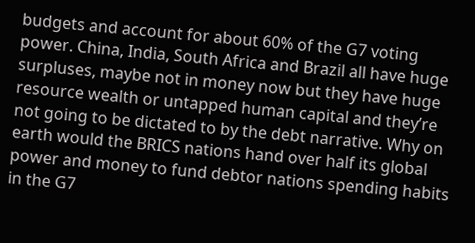budgets and account for about 60% of the G7 voting power. China, India, South Africa and Brazil all have huge surpluses, maybe not in money now but they have huge resource wealth or untapped human capital and they’re not going to be dictated to by the debt narrative. Why on earth would the BRICS nations hand over half its global power and money to fund debtor nations spending habits in the G7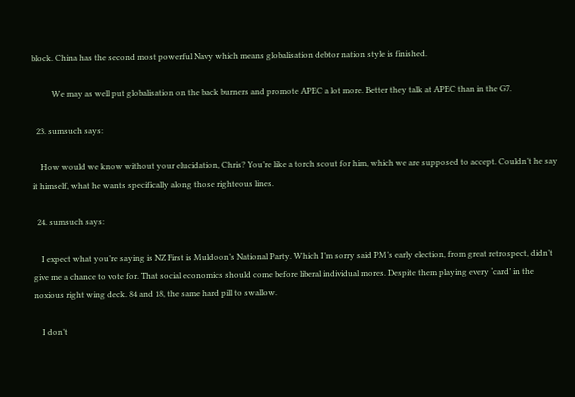block. China has the second most powerful Navy which means globalisation debtor nation style is finished.

          We may as well put globalisation on the back burners and promote APEC a lot more. Better they talk at APEC than in the G7.

  23. sumsuch says:

    How would we know without your elucidation, Chris? You’re like a torch scout for him, which we are supposed to accept. Couldn’t he say it himself, what he wants specifically along those righteous lines.

  24. sumsuch says:

    I expect what you’re saying is NZ First is Muldoon’s National Party. Which I’m sorry said PM’s early election, from great retrospect, didn’t give me a chance to vote for. That social economics should come before liberal individual mores. Despite them playing every ‘card’ in the noxious right wing deck. 84 and 18, the same hard pill to swallow.

    I don’t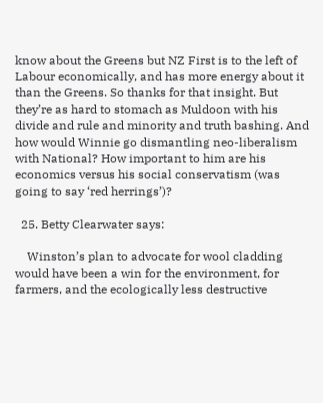know about the Greens but NZ First is to the left of Labour economically, and has more energy about it than the Greens. So thanks for that insight. But they’re as hard to stomach as Muldoon with his divide and rule and minority and truth bashing. And how would Winnie go dismantling neo-liberalism with National? How important to him are his economics versus his social conservatism (was going to say ‘red herrings’)?

  25. Betty Clearwater says:

    Winston’s plan to advocate for wool cladding would have been a win for the environment, for farmers, and the ecologically less destructive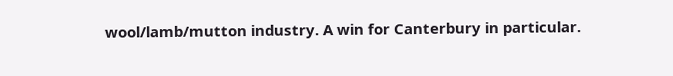wool/lamb/mutton industry. A win for Canterbury in particular.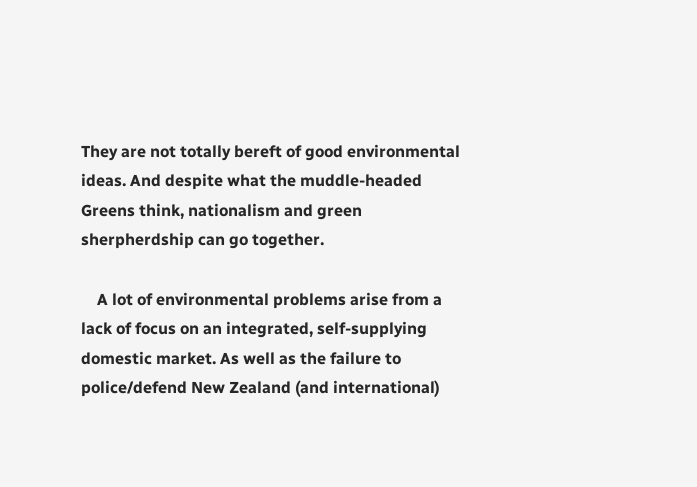They are not totally bereft of good environmental ideas. And despite what the muddle-headed Greens think, nationalism and green sherpherdship can go together.

    A lot of environmental problems arise from a lack of focus on an integrated, self-supplying domestic market. As well as the failure to police/defend New Zealand (and international)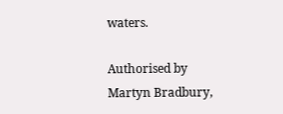waters.

Authorised by Martyn Bradbury,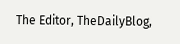The Editor, TheDailyBlog,